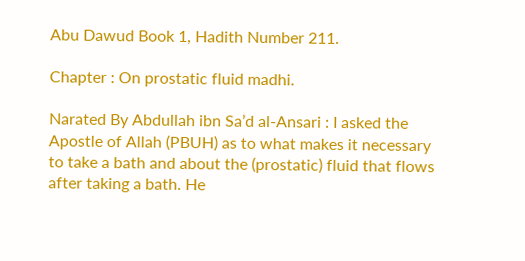Abu Dawud Book 1, Hadith Number 211.

Chapter : On prostatic fluid madhi.

Narated By Abdullah ibn Sa’d al-Ansari : I asked the Apostle of Allah (PBUH) as to what makes it necessary to take a bath and about the (prostatic) fluid that flows after taking a bath. He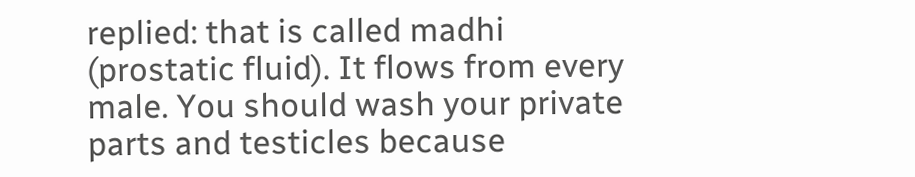replied: that is called madhi (prostatic fluid). It flows from every male. You should wash your private parts and testicles because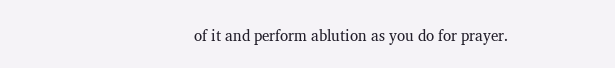of it and perform ablution as you do for prayer.